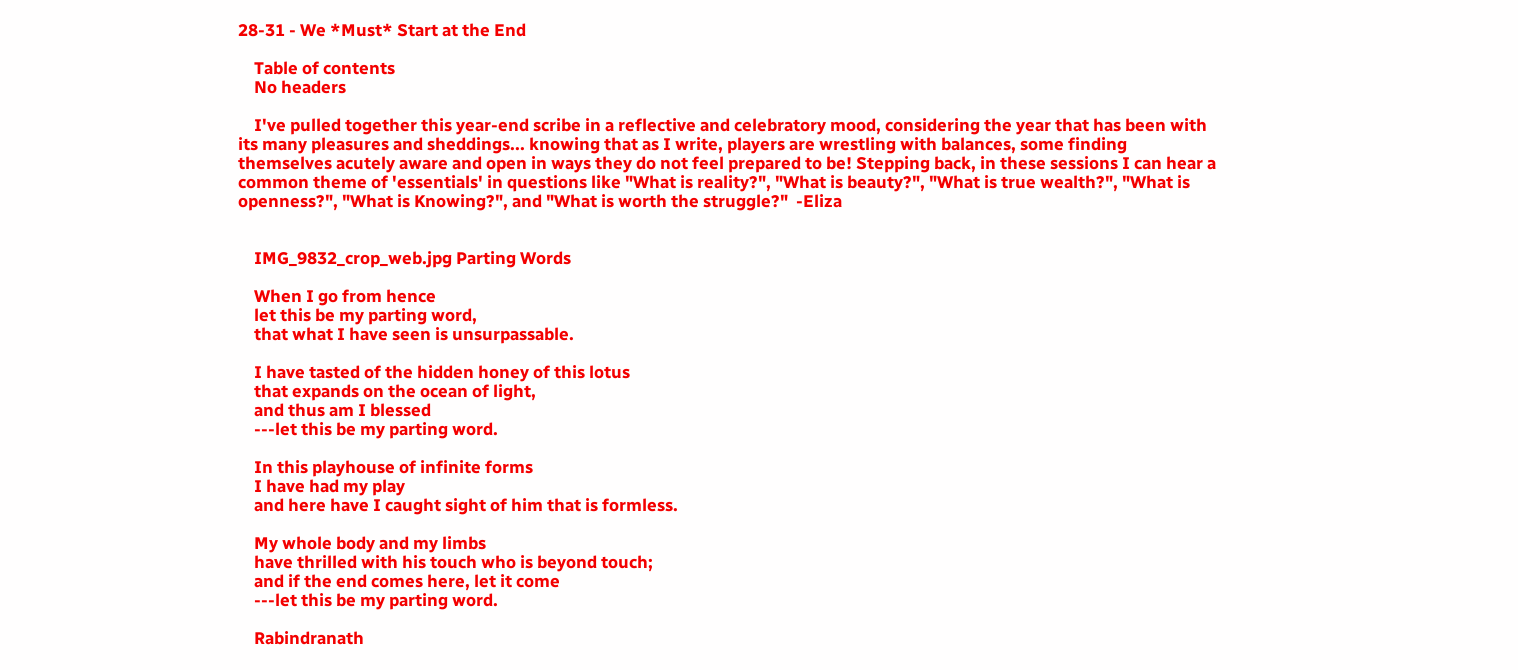28-31 - We *Must* Start at the End

    Table of contents
    No headers

    I've pulled together this year-end scribe in a reflective and celebratory mood, considering the year that has been with its many pleasures and sheddings... knowing that as I write, players are wrestling with balances, some finding themselves acutely aware and open in ways they do not feel prepared to be! Stepping back, in these sessions I can hear a common theme of 'essentials' in questions like "What is reality?", "What is beauty?", "What is true wealth?", "What is openness?", "What is Knowing?", and "What is worth the struggle?"  -Eliza


    IMG_9832_crop_web.jpg Parting Words

    When I go from hence
    let this be my parting word,
    that what I have seen is unsurpassable.

    I have tasted of the hidden honey of this lotus
    that expands on the ocean of light,
    and thus am I blessed
    ---let this be my parting word.

    In this playhouse of infinite forms
    I have had my play
    and here have I caught sight of him that is formless.

    My whole body and my limbs
    have thrilled with his touch who is beyond touch;
    and if the end comes here, let it come
    ---let this be my parting word.

    Rabindranath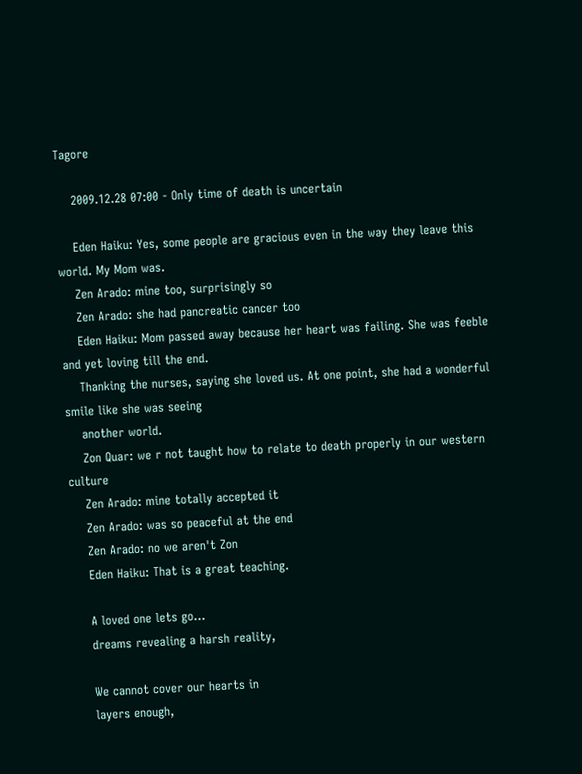Tagore

    2009.12.28 07:00 - Only time of death is uncertain

    Eden Haiku: Yes, some people are gracious even in the way they leave this world. My Mom was.
    Zen Arado: mine too, surprisingly so
    Zen Arado: she had pancreatic cancer too
    Eden Haiku: Mom passed away because her heart was failing. She was feeble and yet loving till the end.
    Thanking the nurses, saying she loved us. At one point, she had a wonderful smile like she was seeing
    another world.
    Zon Quar: we r not taught how to relate to death properly in our western culture
    Zen Arado: mine totally accepted it
    Zen Arado: was so peaceful at the end
    Zen Arado: no we aren't Zon
    Eden Haiku: That is a great teaching.

    A loved one lets go...
    dreams revealing a harsh reality,

    We cannot cover our hearts in
    layers enough,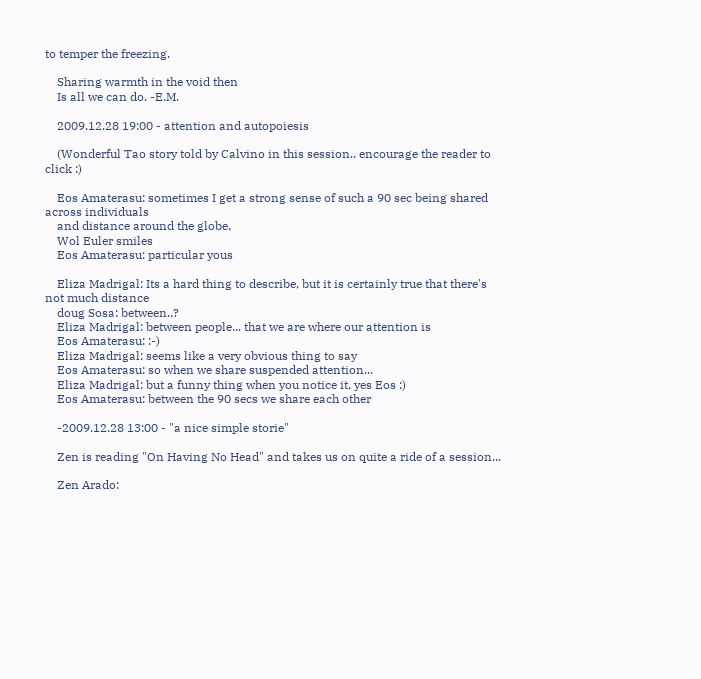to temper the freezing.

    Sharing warmth in the void then
    Is all we can do. -E.M.

    2009.12.28 19:00 - attention and autopoiesis

    (Wonderful Tao story told by Calvino in this session.. encourage the reader to click :)

    Eos Amaterasu: sometimes I get a strong sense of such a 90 sec being shared across individuals
    and distance around the globe,
    Wol Euler smiles
    Eos Amaterasu: particular yous

    Eliza Madrigal: Its a hard thing to describe, but it is certainly true that there's not much distance
    doug Sosa: between..?
    Eliza Madrigal: between people... that we are where our attention is
    Eos Amaterasu: :-)
    Eliza Madrigal: seems like a very obvious thing to say
    Eos Amaterasu: so when we share suspended attention...
    Eliza Madrigal: but a funny thing when you notice it, yes Eos :)
    Eos Amaterasu: between the 90 secs we share each other

    -2009.12.28 13:00 - "a nice simple storie"

    Zen is reading "On Having No Head" and takes us on quite a ride of a session...

    Zen Arado: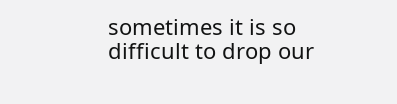sometimes it is so difficult to drop our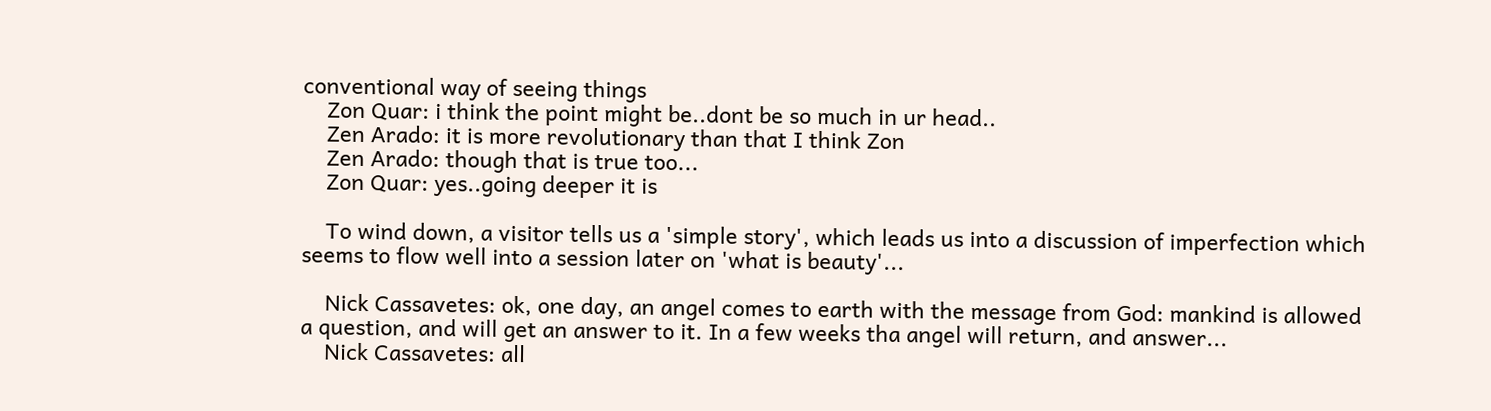conventional way of seeing things
    Zon Quar: i think the point might be..dont be so much in ur head..
    Zen Arado: it is more revolutionary than that I think Zon
    Zen Arado: though that is true too...
    Zon Quar: yes..going deeper it is

    To wind down, a visitor tells us a 'simple story', which leads us into a discussion of imperfection which seems to flow well into a session later on 'what is beauty'...

    Nick Cassavetes: ok, one day, an angel comes to earth with the message from God: mankind is allowed a question, and will get an answer to it. In a few weeks tha angel will return, and answer...
    Nick Cassavetes: all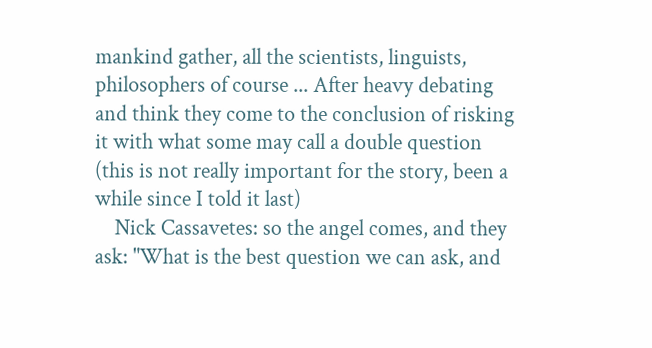mankind gather, all the scientists, linguists, philosophers of course ... After heavy debating and think they come to the conclusion of risking it with what some may call a double question (this is not really important for the story, been a while since I told it last)
    Nick Cassavetes: so the angel comes, and they ask: "What is the best question we can ask, and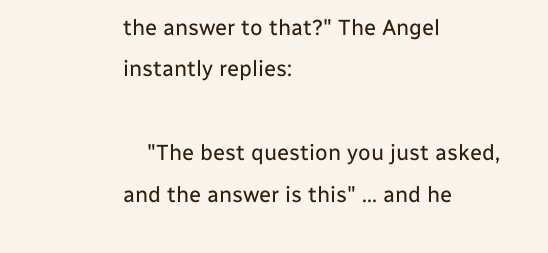the answer to that?" The Angel instantly replies:

    "The best question you just asked, and the answer is this" ... and he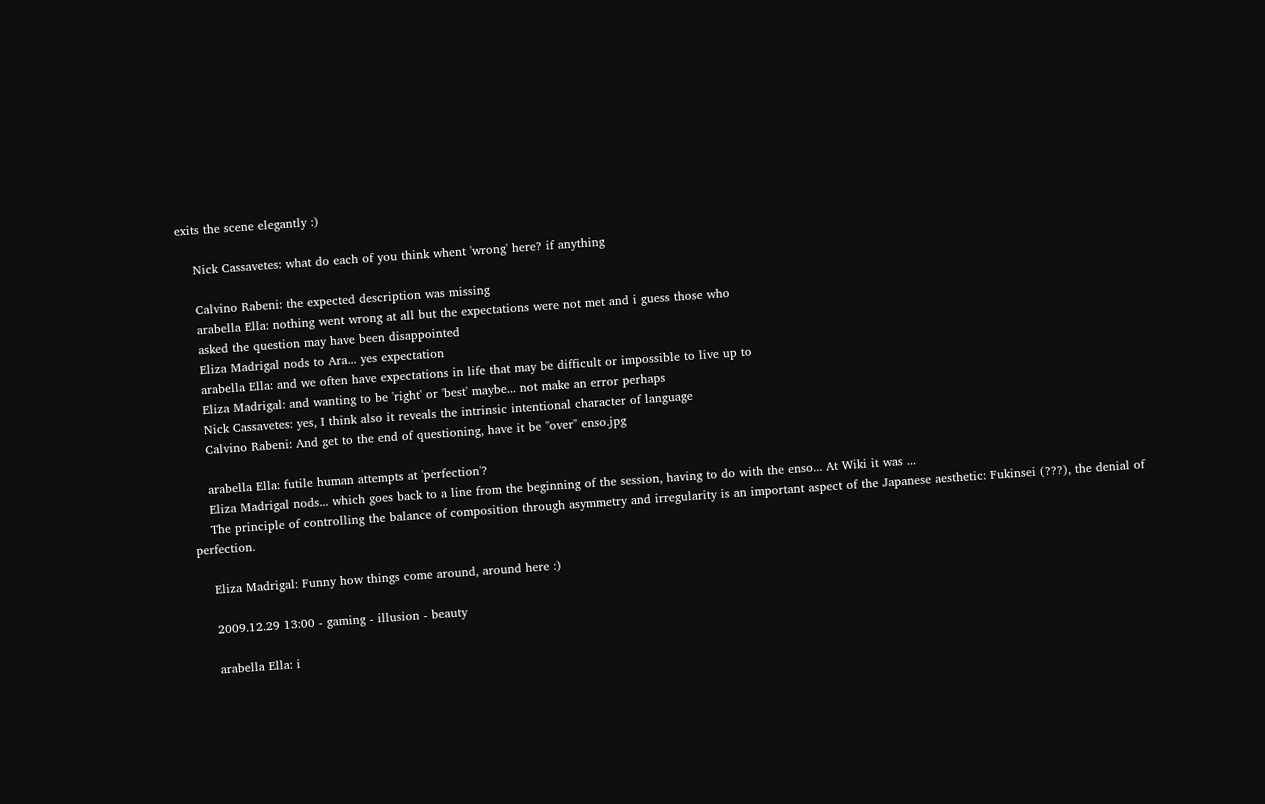exits the scene elegantly :)

    Nick Cassavetes: what do each of you think whent 'wrong' here? if anything

    Calvino Rabeni: the expected description was missing
    arabella Ella: nothing went wrong at all but the expectations were not met and i guess those who
    asked the question may have been disappointed
    Eliza Madrigal nods to Ara... yes expectation
    arabella Ella: and we often have expectations in life that may be difficult or impossible to live up to
    Eliza Madrigal: and wanting to be 'right' or 'best' maybe... not make an error perhaps
    Nick Cassavetes: yes, I think also it reveals the intrinsic intentional character of language
    Calvino Rabeni: And get to the end of questioning, have it be "over" enso.jpg

    arabella Ella: futile human attempts at 'perfection'?
    Eliza Madrigal nods... which goes back to a line from the beginning of the session, having to do with the enso... At Wiki it was ...
    The principle of controlling the balance of composition through asymmetry and irregularity is an important aspect of the Japanese aesthetic: Fukinsei (???), the denial of perfection.

    Eliza Madrigal: Funny how things come around, around here :)

    2009.12.29 13:00 - gaming - illusion - beauty

    arabella Ella: i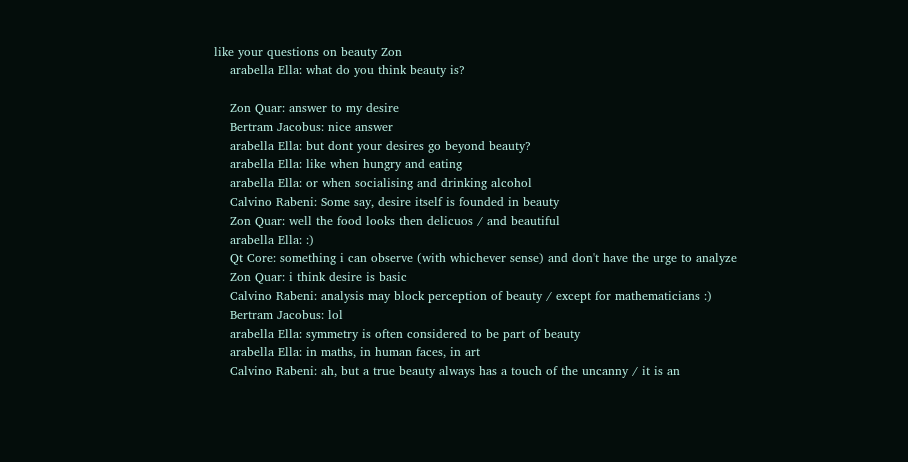like your questions on beauty Zon
    arabella Ella: what do you think beauty is?

    Zon Quar: answer to my desire
    Bertram Jacobus: nice answer
    arabella Ella: but dont your desires go beyond beauty?
    arabella Ella: like when hungry and eating
    arabella Ella: or when socialising and drinking alcohol
    Calvino Rabeni: Some say, desire itself is founded in beauty
    Zon Quar: well the food looks then delicuos / and beautiful
    arabella Ella: :)
    Qt Core: something i can observe (with whichever sense) and don't have the urge to analyze
    Zon Quar: i think desire is basic
    Calvino Rabeni: analysis may block perception of beauty / except for mathematicians :)
    Bertram Jacobus: lol
    arabella Ella: symmetry is often considered to be part of beauty
    arabella Ella: in maths, in human faces, in art
    Calvino Rabeni: ah, but a true beauty always has a touch of the uncanny / it is an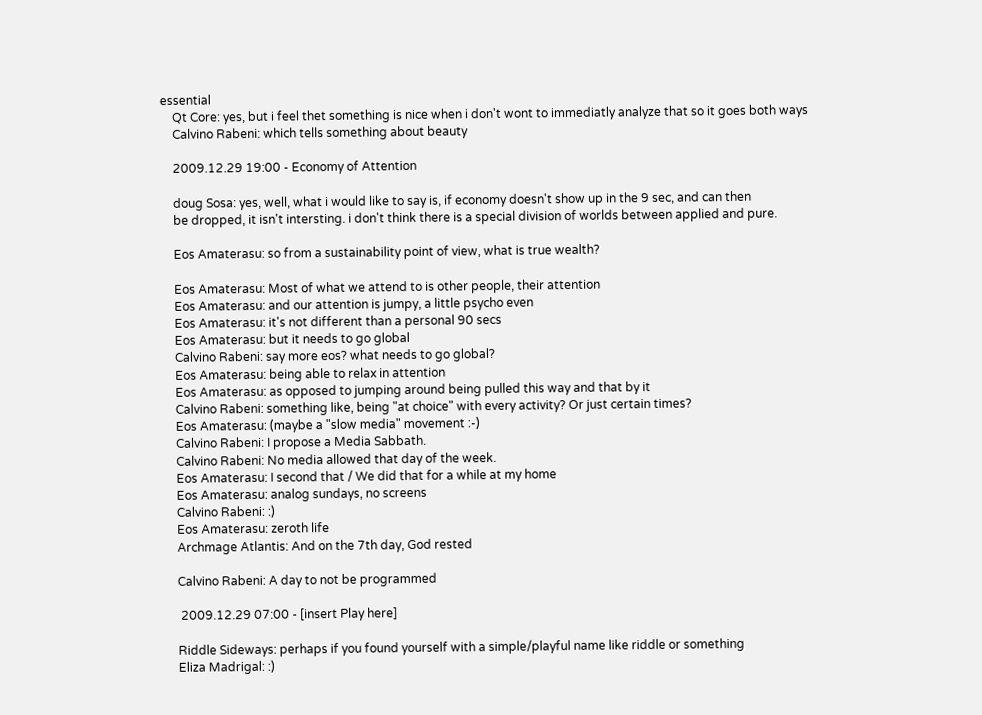essential
    Qt Core: yes, but i feel thet something is nice when i don't wont to immediatly analyze that so it goes both ways
    Calvino Rabeni: which tells something about beauty

    2009.12.29 19:00 - Economy of Attention

    doug Sosa: yes, well, what i would like to say is, if economy doesn't show up in the 9 sec, and can then
    be dropped, it isn't intersting. i don't think there is a special division of worlds between applied and pure.

    Eos Amaterasu: so from a sustainability point of view, what is true wealth?

    Eos Amaterasu: Most of what we attend to is other people, their attention
    Eos Amaterasu: and our attention is jumpy, a little psycho even
    Eos Amaterasu: it's not different than a personal 90 secs
    Eos Amaterasu: but it needs to go global
    Calvino Rabeni: say more eos? what needs to go global?
    Eos Amaterasu: being able to relax in attention
    Eos Amaterasu: as opposed to jumping around being pulled this way and that by it
    Calvino Rabeni: something like, being "at choice" with every activity? Or just certain times?
    Eos Amaterasu: (maybe a "slow media" movement :-)
    Calvino Rabeni: I propose a Media Sabbath.
    Calvino Rabeni: No media allowed that day of the week.
    Eos Amaterasu: I second that / We did that for a while at my home
    Eos Amaterasu: analog sundays, no screens
    Calvino Rabeni: :)
    Eos Amaterasu: zeroth life
    Archmage Atlantis: And on the 7th day, God rested

    Calvino Rabeni: A day to not be programmed

     2009.12.29 07:00 - [insert Play here]

    Riddle Sideways: perhaps if you found yourself with a simple/playful name like riddle or something
    Eliza Madrigal: :)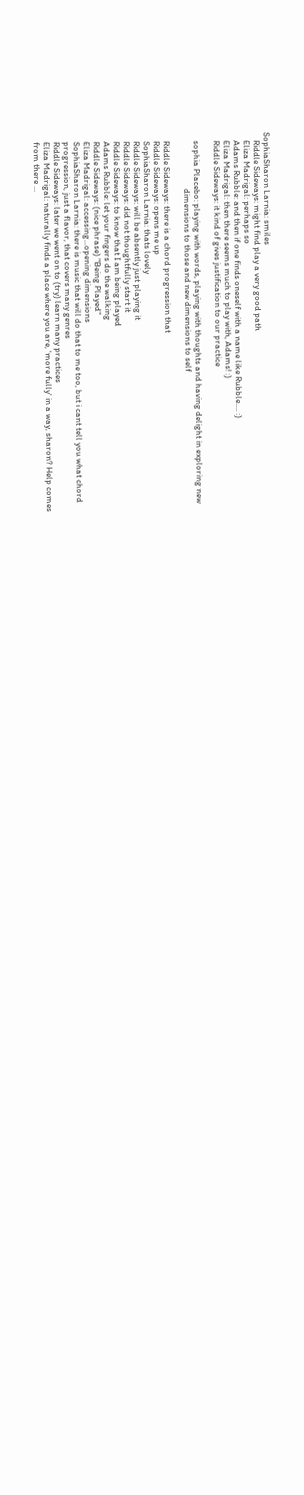SophiaSharon Larnia: smiles
    Riddle Sideways: might find play a very good path
    Eliza Madrigal: perhaps so
    Adams Rubble: and then if one finds oneself with a name like Rubble.... :)
    Eliza Madrigal: then there seems much to play with, Adams! :)
    Riddle Sideways: it kind of gives justification to our practice

    sophia Placebo: playing with words, playing with thoughts and having delight in exploring new
                            dimensions to those and new dimensions to self

    Riddle Sideways: there is a chord progression that
    Riddle Sideways: opens me up
    SophiaSharon Larnia: thats lovely
    Riddle Sideways: will be absently just playing it
    Riddle Sideways: did not thoughtfully start it
    Riddle Sideways: to know that I am being played
    Adams Rubble: let your fingers do the walking
    Riddle Sideways: (nice phrase) "Being Played"
    Eliza Madrigal: accessing...opening dimensions
    SophiaSharon Larnia: there is music that will do that to me too, but i cant tell you what chord
    progression, just a flavor, that covers many genres
    Riddle Sideways: later we went on to (try) learn many practices
    Eliza Madrigal: naturally finds a place where you are, 'more fully' in a way, sharon? Help comes
    from there ...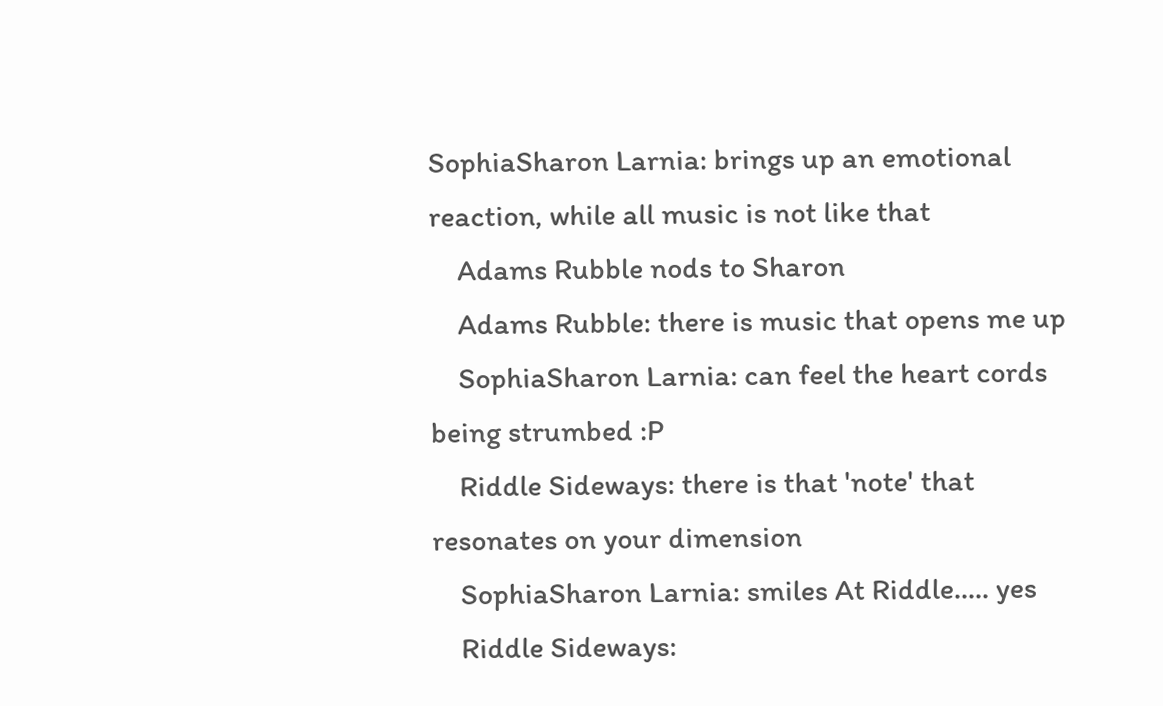SophiaSharon Larnia: brings up an emotional reaction, while all music is not like that
    Adams Rubble nods to Sharon
    Adams Rubble: there is music that opens me up
    SophiaSharon Larnia: can feel the heart cords being strumbed :P
    Riddle Sideways: there is that 'note' that resonates on your dimension
    SophiaSharon Larnia: smiles At Riddle..... yes
    Riddle Sideways: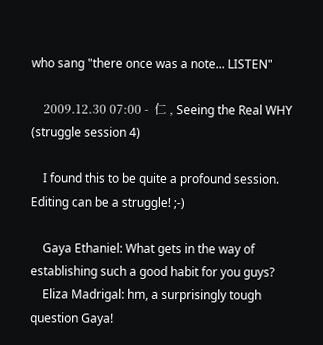who sang "there once was a note... LISTEN"

    2009.12.30 07:00 -  仁 , Seeing the Real WHY (struggle session 4)

    I found this to be quite a profound session. Editing can be a struggle! ;-)

    Gaya Ethaniel: What gets in the way of establishing such a good habit for you guys?
    Eliza Madrigal: hm, a surprisingly tough question Gaya!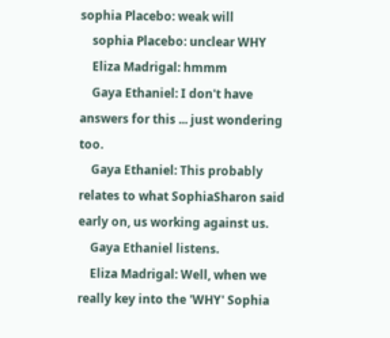sophia Placebo: weak will
    sophia Placebo: unclear WHY
    Eliza Madrigal: hmmm
    Gaya Ethaniel: I don't have answers for this ... just wondering too.
    Gaya Ethaniel: This probably relates to what SophiaSharon said early on, us working against us.
    Gaya Ethaniel listens.
    Eliza Madrigal: Well, when we really key into the 'WHY' Sophia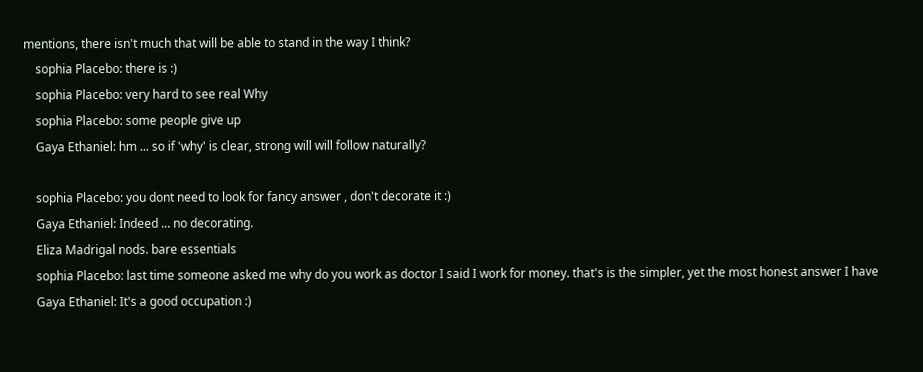mentions, there isn't much that will be able to stand in the way I think?
    sophia Placebo: there is :)
    sophia Placebo: very hard to see real Why
    sophia Placebo: some people give up
    Gaya Ethaniel: hm ... so if 'why' is clear, strong will will follow naturally?

    sophia Placebo: you dont need to look for fancy answer , don't decorate it :)
    Gaya Ethaniel: Indeed ... no decorating.
    Eliza Madrigal nods. bare essentials
    sophia Placebo: last time someone asked me why do you work as doctor I said I work for money. that's is the simpler, yet the most honest answer I have
    Gaya Ethaniel: It's a good occupation :)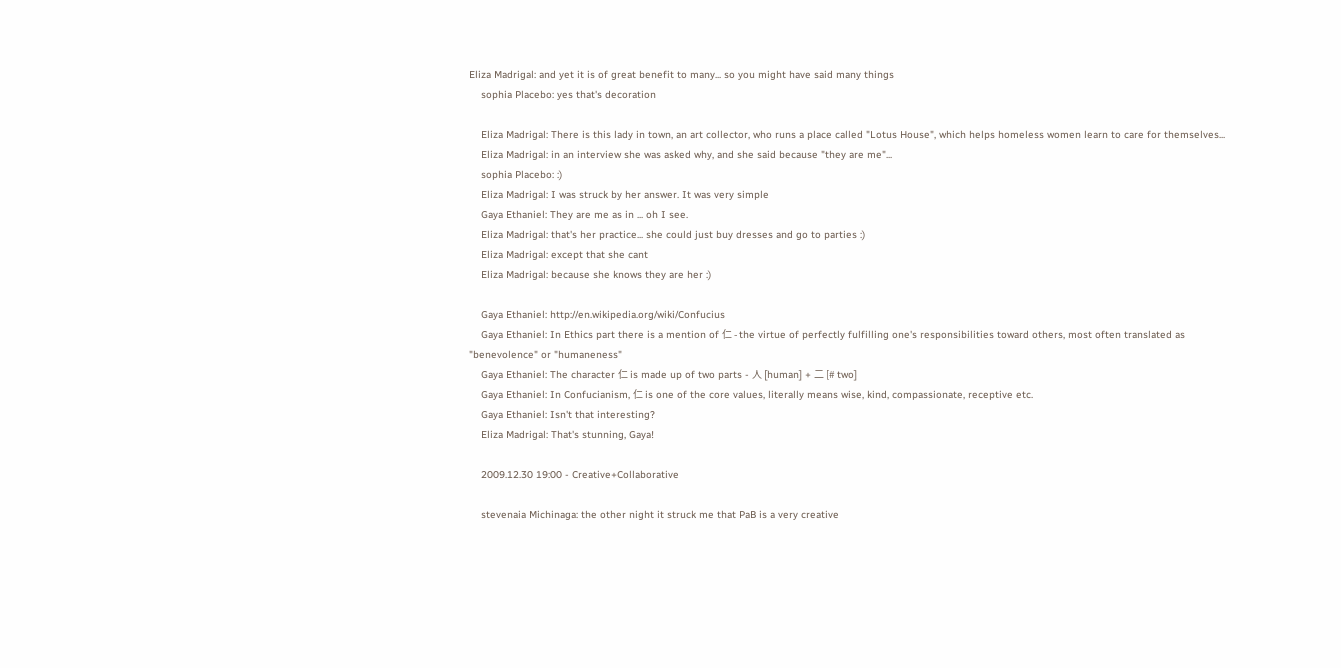Eliza Madrigal: and yet it is of great benefit to many... so you might have said many things
    sophia Placebo: yes that's decoration

    Eliza Madrigal: There is this lady in town, an art collector, who runs a place called "Lotus House", which helps homeless women learn to care for themselves...
    Eliza Madrigal: in an interview she was asked why, and she said because "they are me"...
    sophia Placebo: :)
    Eliza Madrigal: I was struck by her answer. It was very simple
    Gaya Ethaniel: They are me as in ... oh I see.
    Eliza Madrigal: that's her practice... she could just buy dresses and go to parties :)
    Eliza Madrigal: except that she cant
    Eliza Madrigal: because she knows they are her :)

    Gaya Ethaniel: http://en.wikipedia.org/wiki/Confucius
    Gaya Ethaniel: In Ethics part there is a mention of 仁 - the virtue of perfectly fulfilling one's responsibilities toward others, most often translated as "benevolence" or "humaneness"
    Gaya Ethaniel: The character 仁 is made up of two parts - 人 [human] + 二 [# two]
    Gaya Ethaniel: In Confucianism, 仁 is one of the core values, literally means wise, kind, compassionate, receptive etc.
    Gaya Ethaniel: Isn't that interesting?
    Eliza Madrigal: That's stunning, Gaya!

    2009.12.30 19:00 - Creative+Collaborative

    stevenaia Michinaga: the other night it struck me that PaB is a very creative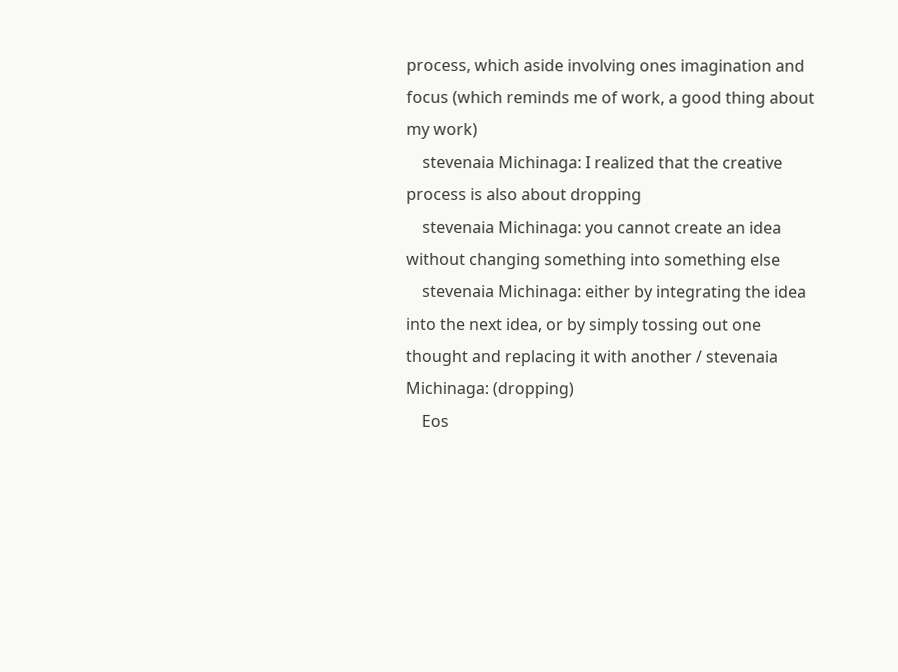process, which aside involving ones imagination and focus (which reminds me of work, a good thing about my work)
    stevenaia Michinaga: I realized that the creative process is also about dropping
    stevenaia Michinaga: you cannot create an idea without changing something into something else
    stevenaia Michinaga: either by integrating the idea into the next idea, or by simply tossing out one thought and replacing it with another / stevenaia Michinaga: (dropping)
    Eos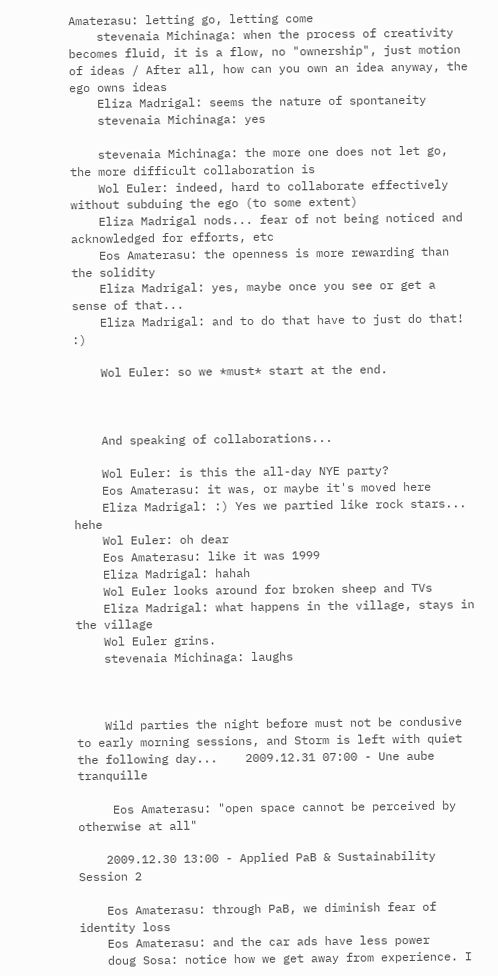Amaterasu: letting go, letting come
    stevenaia Michinaga: when the process of creativity becomes fluid, it is a flow, no "ownership", just motion of ideas / After all, how can you own an idea anyway, the ego owns ideas
    Eliza Madrigal: seems the nature of spontaneity
    stevenaia Michinaga: yes

    stevenaia Michinaga: the more one does not let go, the more difficult collaboration is
    Wol Euler: indeed, hard to collaborate effectively without subduing the ego (to some extent)
    Eliza Madrigal nods... fear of not being noticed and acknowledged for efforts, etc
    Eos Amaterasu: the openness is more rewarding than the solidity
    Eliza Madrigal: yes, maybe once you see or get a sense of that...
    Eliza Madrigal: and to do that have to just do that! :)

    Wol Euler: so we *must* start at the end.



    And speaking of collaborations...

    Wol Euler: is this the all-day NYE party?
    Eos Amaterasu: it was, or maybe it's moved here
    Eliza Madrigal: :) Yes we partied like rock stars... hehe
    Wol Euler: oh dear
    Eos Amaterasu: like it was 1999
    Eliza Madrigal: hahah
    Wol Euler looks around for broken sheep and TVs
    Eliza Madrigal: what happens in the village, stays in the village
    Wol Euler grins.
    stevenaia Michinaga: laughs



    Wild parties the night before must not be condusive to early morning sessions, and Storm is left with quiet the following day...    2009.12.31 07:00 - Une aube tranquille

     Eos Amaterasu: "open space cannot be perceived by otherwise at all"

    2009.12.30 13:00 - Applied PaB & Sustainability Session 2

    Eos Amaterasu: through PaB, we diminish fear of identity loss
    Eos Amaterasu: and the car ads have less power
    doug Sosa: notice how we get away from experience. I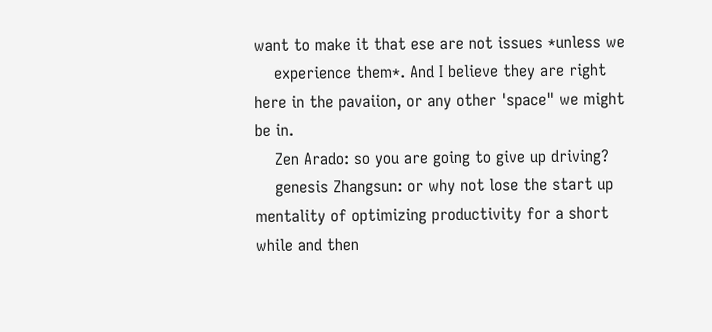want to make it that ese are not issues *unless we
    experience them*. And I believe they are right here in the pavaiion, or any other 'space" we might be in.
    Zen Arado: so you are going to give up driving?
    genesis Zhangsun: or why not lose the start up mentality of optimizing productivity for a short while and then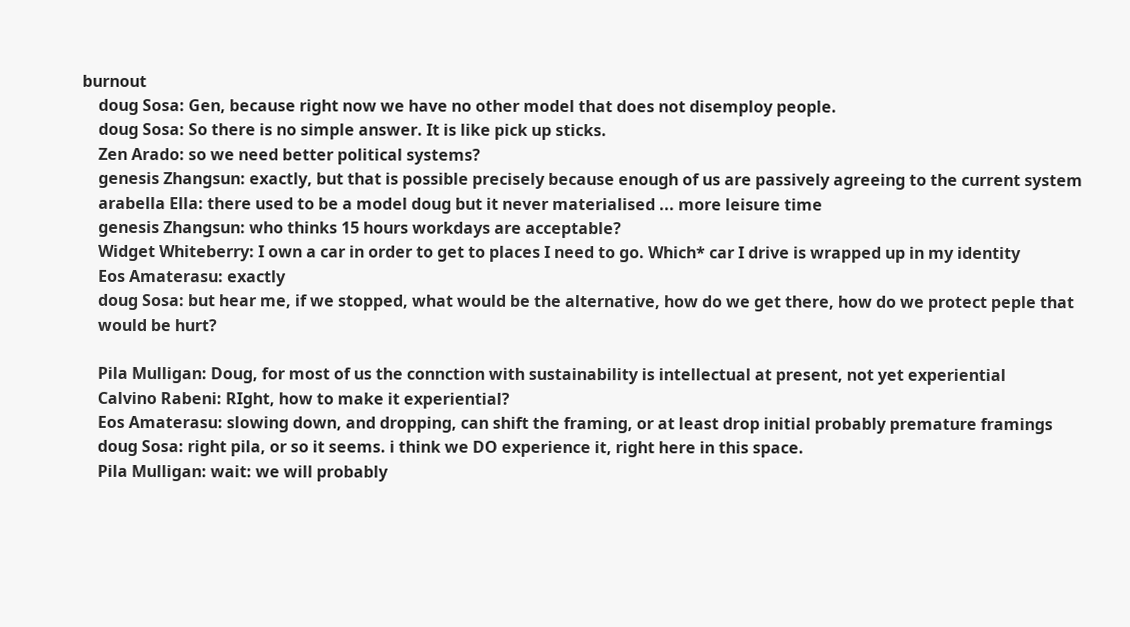burnout
    doug Sosa: Gen, because right now we have no other model that does not disemploy people.
    doug Sosa: So there is no simple answer. It is like pick up sticks.
    Zen Arado: so we need better political systems?
    genesis Zhangsun: exactly, but that is possible precisely because enough of us are passively agreeing to the current system
    arabella Ella: there used to be a model doug but it never materialised ... more leisure time
    genesis Zhangsun: who thinks 15 hours workdays are acceptable?
    Widget Whiteberry: I own a car in order to get to places I need to go. Which* car I drive is wrapped up in my identity
    Eos Amaterasu: exactly
    doug Sosa: but hear me, if we stopped, what would be the alternative, how do we get there, how do we protect peple that
    would be hurt?

    Pila Mulligan: Doug, for most of us the connction with sustainability is intellectual at present, not yet experiential
    Calvino Rabeni: RIght, how to make it experiential?
    Eos Amaterasu: slowing down, and dropping, can shift the framing, or at least drop initial probably premature framings
    doug Sosa: right pila, or so it seems. i think we DO experience it, right here in this space.
    Pila Mulligan: wait: we will probably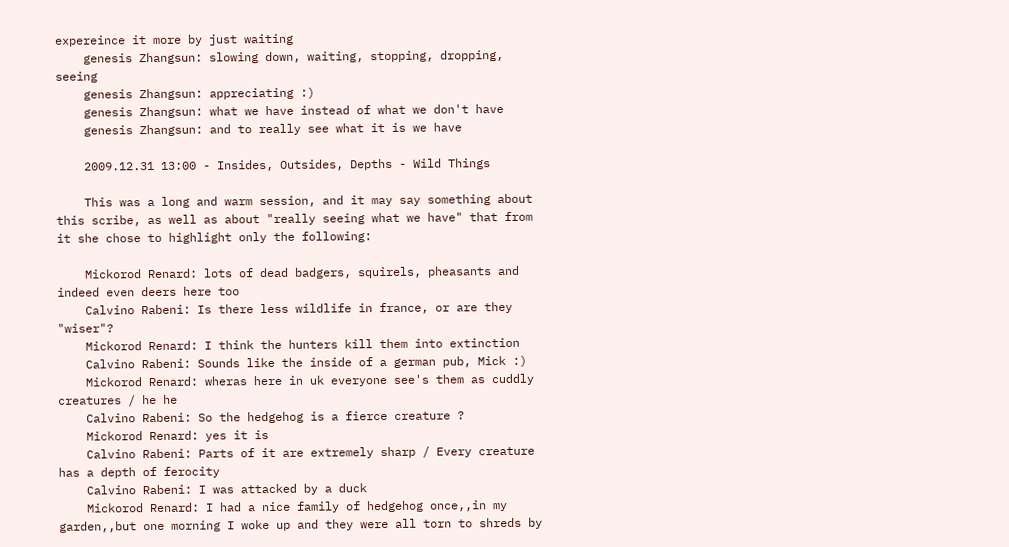expereince it more by just waiting
    genesis Zhangsun: slowing down, waiting, stopping, dropping, seeing
    genesis Zhangsun: appreciating :)
    genesis Zhangsun: what we have instead of what we don't have
    genesis Zhangsun: and to really see what it is we have

    2009.12.31 13:00 - Insides, Outsides, Depths - Wild Things

    This was a long and warm session, and it may say something about this scribe, as well as about "really seeing what we have" that from it she chose to highlight only the following:

    Mickorod Renard: lots of dead badgers, squirels, pheasants and indeed even deers here too
    Calvino Rabeni: Is there less wildlife in france, or are they "wiser"?
    Mickorod Renard: I think the hunters kill them into extinction
    Calvino Rabeni: Sounds like the inside of a german pub, Mick :)
    Mickorod Renard: wheras here in uk everyone see's them as cuddly creatures / he he
    Calvino Rabeni: So the hedgehog is a fierce creature ?
    Mickorod Renard: yes it is
    Calvino Rabeni: Parts of it are extremely sharp / Every creature has a depth of ferocity
    Calvino Rabeni: I was attacked by a duck
    Mickorod Renard: I had a nice family of hedgehog once,,in my garden,,but one morning I woke up and they were all torn to shreds by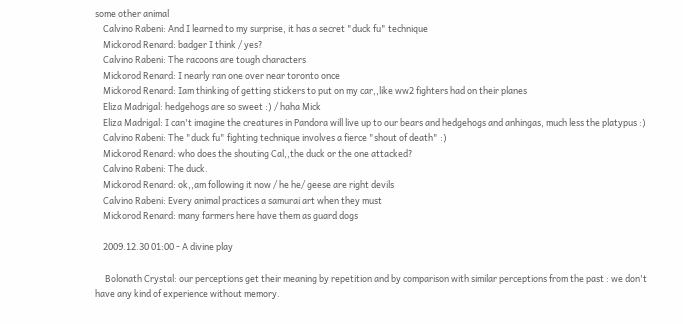some other animal
    Calvino Rabeni: And I learned to my surprise, it has a secret "duck fu" technique
    Mickorod Renard: badger I think / yes?
    Calvino Rabeni: The racoons are tough characters
    Mickorod Renard: I nearly ran one over near toronto once
    Mickorod Renard: Iam thinking of getting stickers to put on my car,,like ww2 fighters had on their planes
    Eliza Madrigal: hedgehogs are so sweet :) / haha Mick
    Eliza Madrigal: I can't imagine the creatures in Pandora will live up to our bears and hedgehogs and anhingas, much less the platypus :)
    Calvino Rabeni: The "duck fu" fighting technique involves a fierce "shout of death" :)
    Mickorod Renard: who does the shouting Cal,,the duck or the one attacked?
    Calvino Rabeni: The duck.
    Mickorod Renard: ok,,am following it now / he he/ geese are right devils
    Calvino Rabeni: Every animal practices a samurai art when they must
    Mickorod Renard: many farmers here have them as guard dogs

    2009.12.30 01:00 - A divine play

     Bolonath Crystal: our perceptions get their meaning by repetition and by comparison with similar perceptions from the past : we don't have any kind of experience without memory.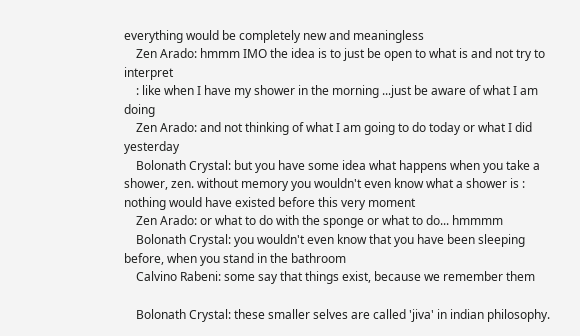everything would be completely new and meaningless
    Zen Arado: hmmm IMO the idea is to just be open to what is and not try to interpret
    : like when I have my shower in the morning ...just be aware of what I am doing
    Zen Arado: and not thinking of what I am going to do today or what I did yesterday
    Bolonath Crystal: but you have some idea what happens when you take a shower, zen. without memory you wouldn't even know what a shower is : nothing would have existed before this very moment
    Zen Arado: or what to do with the sponge or what to do... hmmmm
    Bolonath Crystal: you wouldn't even know that you have been sleeping before, when you stand in the bathroom
    Calvino Rabeni: some say that things exist, because we remember them

    Bolonath Crystal: these smaller selves are called 'jiva' in indian philosophy.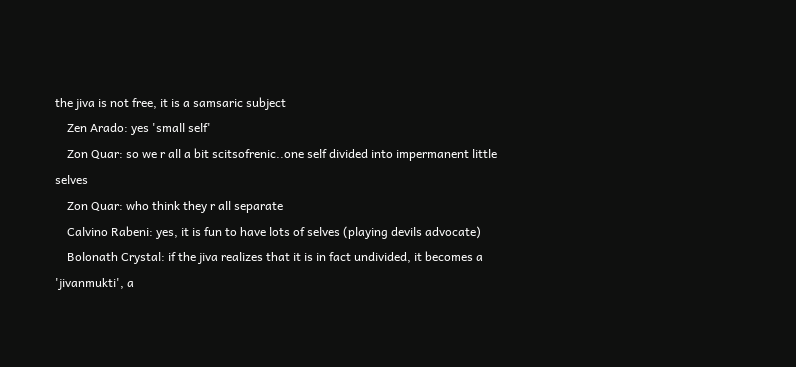the jiva is not free, it is a samsaric subject
    Zen Arado: yes 'small self'
    Zon Quar: so we r all a bit scitsofrenic..one self divided into impermanent little selves
    Zon Quar: who think they r all separate
    Calvino Rabeni: yes, it is fun to have lots of selves (playing devils advocate)
    Bolonath Crystal: if the jiva realizes that it is in fact undivided, it becomes a 'jivanmukti', a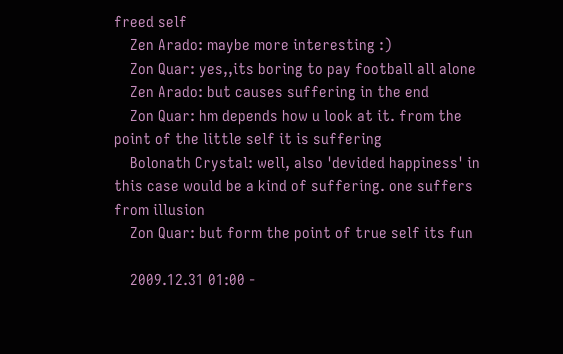freed self
    Zen Arado: maybe more interesting :)
    Zon Quar: yes,,its boring to pay football all alone
    Zen Arado: but causes suffering in the end
    Zon Quar: hm depends how u look at it. from the point of the little self it is suffering
    Bolonath Crystal: well, also 'devided happiness' in this case would be a kind of suffering. one suffers from illusion
    Zon Quar: but form the point of true self its fun

    2009.12.31 01:00 -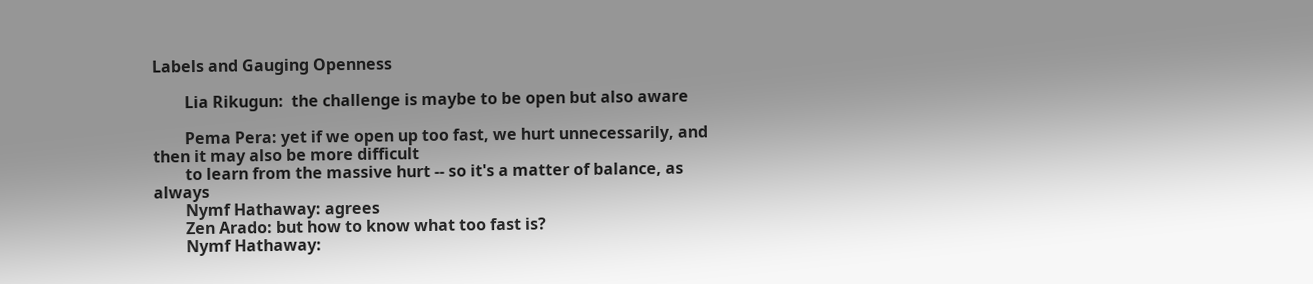Labels and Gauging Openness

        Lia Rikugun:  the challenge is maybe to be open but also aware

        Pema Pera: yet if we open up too fast, we hurt unnecessarily, and then it may also be more difficult
        to learn from the massive hurt -- so it's a matter of balance, as always
        Nymf Hathaway: agrees
        Zen Arado: but how to know what too fast is?
        Nymf Hathaway: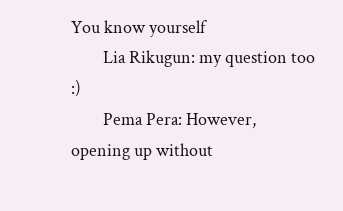You know yourself
        Lia Rikugun: my question too :)
        Pema Pera: However, opening up without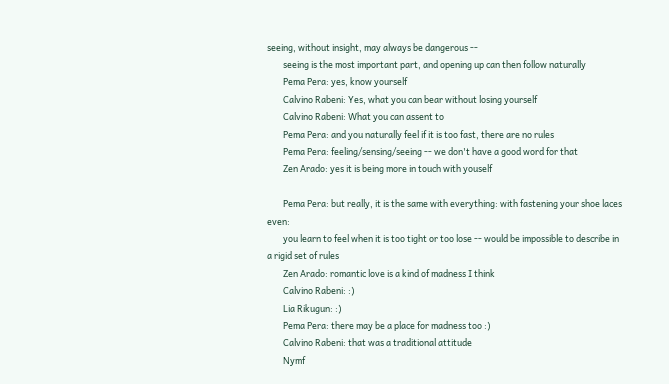seeing, without insight, may always be dangerous --
        seeing is the most important part, and opening up can then follow naturally
        Pema Pera: yes, know yourself
        Calvino Rabeni: Yes, what you can bear without losing yourself
        Calvino Rabeni: What you can assent to
        Pema Pera: and you naturally feel if it is too fast, there are no rules
        Pema Pera: feeling/sensing/seeing -- we don't have a good word for that
        Zen Arado: yes it is being more in touch with youself

        Pema Pera: but really, it is the same with everything: with fastening your shoe laces even:
        you learn to feel when it is too tight or too lose -- would be impossible to describe in a rigid set of rules
        Zen Arado: romantic love is a kind of madness I think
        Calvino Rabeni: :)
        Lia Rikugun: :)
        Pema Pera: there may be a place for madness too :)
        Calvino Rabeni: that was a traditional attitude
        Nymf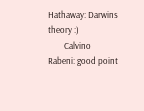Hathaway: Darwins theory :)
        Calvino Rabeni: good point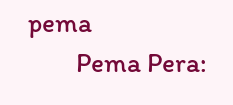pema
        Pema Pera: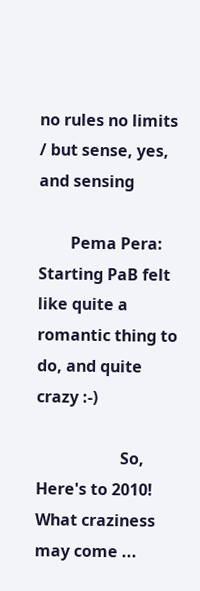no rules no limits / but sense, yes, and sensing

        Pema Pera: Starting PaB felt like quite a romantic thing to do, and quite crazy :-)

                     So, Here's to 2010! What craziness may come ...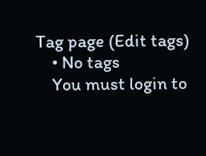Tag page (Edit tags)
    • No tags
    You must login to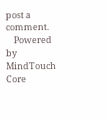post a comment.
    Powered by MindTouch Core